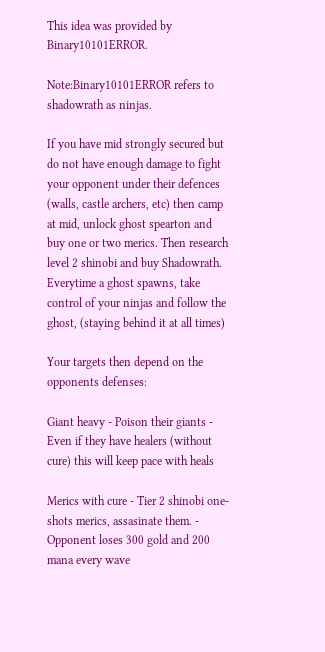This idea was provided by Binary10101ERROR.

Note:Binary10101ERROR refers to shadowrath as ninjas.

If you have mid strongly secured but do not have enough damage to fight your opponent under their defences (walls, castle archers, etc) then camp at mid, unlock ghost spearton and buy one or two merics. Then research level 2 shinobi and buy Shadowrath. Everytime a ghost spawns, take control of your ninjas and follow the ghost, (staying behind it at all times)

Your targets then depend on the opponents defenses:

Giant heavy - Poison their giants - Even if they have healers (without cure) this will keep pace with heals

Merics with cure - Tier 2 shinobi one-shots merics, assasinate them. - Opponent loses 300 gold and 200 mana every wave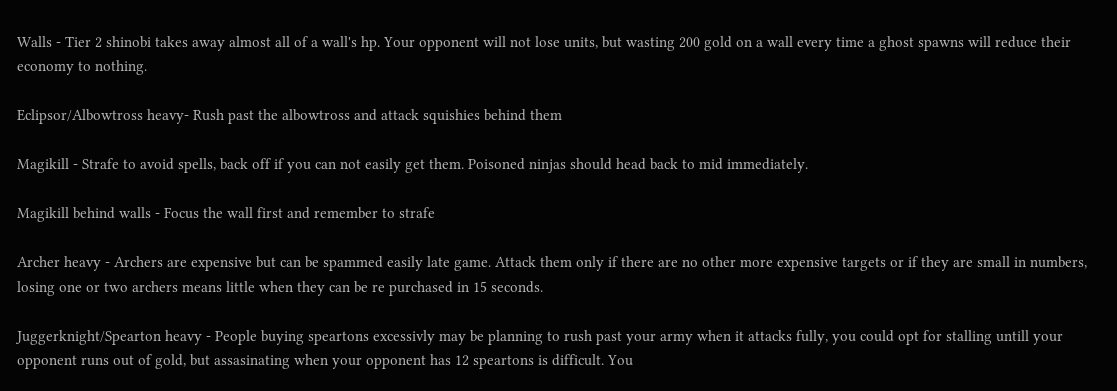Walls - Tier 2 shinobi takes away almost all of a wall's hp. Your opponent will not lose units, but wasting 200 gold on a wall every time a ghost spawns will reduce their economy to nothing.

Eclipsor/Albowtross heavy- Rush past the albowtross and attack squishies behind them

Magikill - Strafe to avoid spells, back off if you can not easily get them. Poisoned ninjas should head back to mid immediately.

Magikill behind walls - Focus the wall first and remember to strafe

Archer heavy - Archers are expensive but can be spammed easily late game. Attack them only if there are no other more expensive targets or if they are small in numbers, losing one or two archers means little when they can be re purchased in 15 seconds.

Juggerknight/Spearton heavy - People buying speartons excessivly may be planning to rush past your army when it attacks fully, you could opt for stalling untill your opponent runs out of gold, but assasinating when your opponent has 12 speartons is difficult. You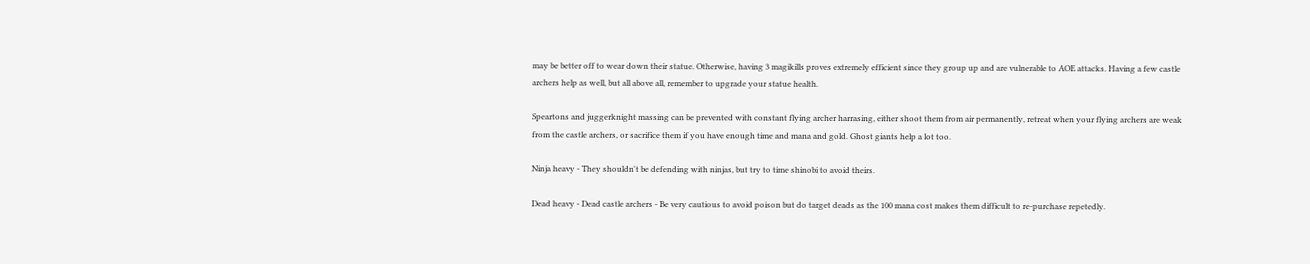may be better off to wear down their statue. Otherwise, having 3 magikills proves extremely efficient since they group up and are vulnerable to AOE attacks. Having a few castle archers help as well, but all above all, remember to upgrade your statue health.

Speartons and juggerknight massing can be prevented with constant flying archer harrasing, either shoot them from air permanently, retreat when your flying archers are weak from the castle archers, or sacrifice them if you have enough time and mana and gold. Ghost giants help a lot too.

Ninja heavy - They shouldn't be defending with ninjas, but try to time shinobi to avoid theirs.

Dead heavy - Dead castle archers - Be very cautious to avoid poison but do target deads as the 100 mana cost makes them difficult to re-purchase repetedly.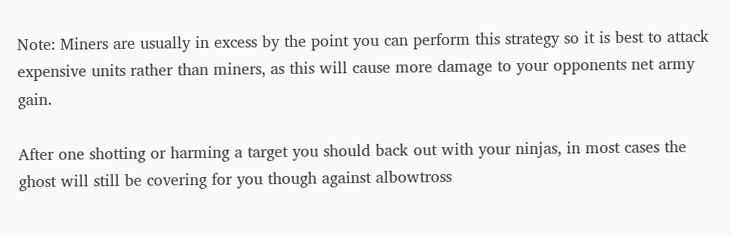Note: Miners are usually in excess by the point you can perform this strategy so it is best to attack expensive units rather than miners, as this will cause more damage to your opponents net army gain.

After one shotting or harming a target you should back out with your ninjas, in most cases the ghost will still be covering for you though against albowtross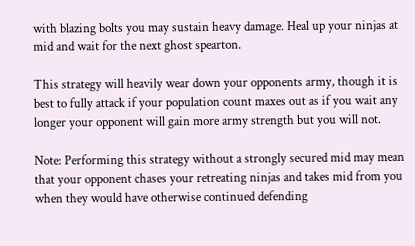with blazing bolts you may sustain heavy damage. Heal up your ninjas at mid and wait for the next ghost spearton.

This strategy will heavily wear down your opponents army, though it is best to fully attack if your population count maxes out as if you wait any longer your opponent will gain more army strength but you will not.

Note: Performing this strategy without a strongly secured mid may mean that your opponent chases your retreating ninjas and takes mid from you when they would have otherwise continued defending